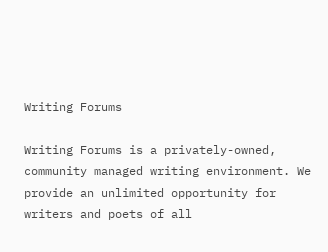Writing Forums

Writing Forums is a privately-owned, community managed writing environment. We provide an unlimited opportunity for writers and poets of all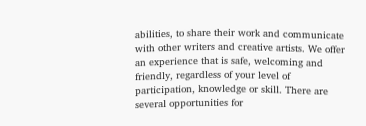abilities, to share their work and communicate with other writers and creative artists. We offer an experience that is safe, welcoming and friendly, regardless of your level of participation, knowledge or skill. There are several opportunities for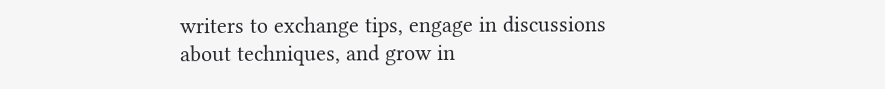writers to exchange tips, engage in discussions about techniques, and grow in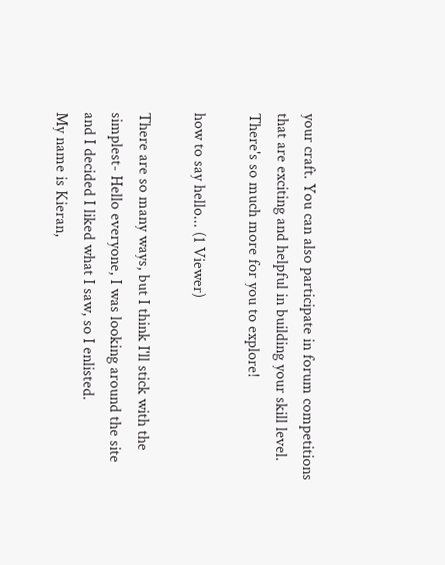your craft. You can also participate in forum competitions that are exciting and helpful in building your skill level. There's so much more for you to explore!

how to say hello... (1 Viewer)

There are so many ways, but I think I'll stick with the simplest- Hello everyone, I was looking around the site and I decided I liked what I saw, so I enlisted.
My name is Kieran,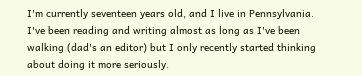I'm currently seventeen years old, and I live in Pennsylvania. I've been reading and writing almost as long as I've been walking (dad's an editor) but I only recently started thinking about doing it more seriously.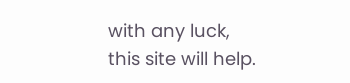with any luck, this site will help.